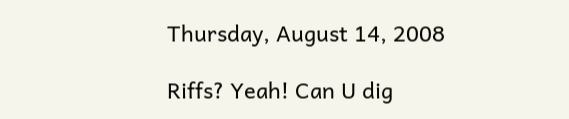Thursday, August 14, 2008

Riffs? Yeah! Can U dig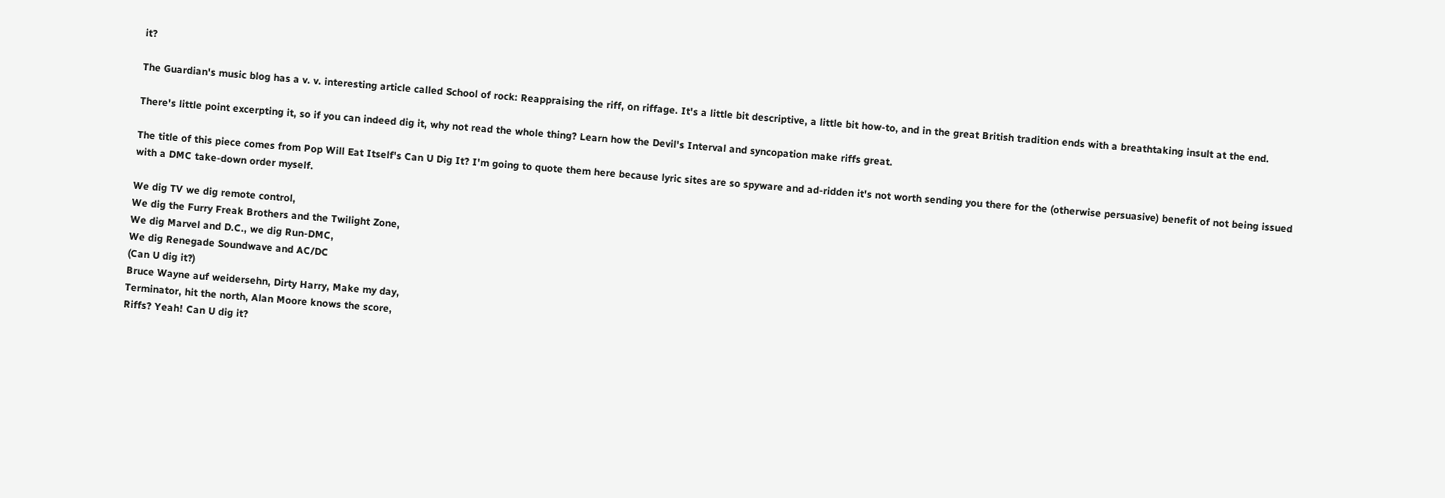it?

The Guardian's music blog has a v. v. interesting article called School of rock: Reappraising the riff, on riffage. It's a little bit descriptive, a little bit how-to, and in the great British tradition ends with a breathtaking insult at the end.

There's little point excerpting it, so if you can indeed dig it, why not read the whole thing? Learn how the Devil's Interval and syncopation make riffs great.

The title of this piece comes from Pop Will Eat Itself's Can U Dig It? I'm going to quote them here because lyric sites are so spyware and ad-ridden it's not worth sending you there for the (otherwise persuasive) benefit of not being issued with a DMC take-down order myself.

We dig TV we dig remote control,
We dig the Furry Freak Brothers and the Twilight Zone,
We dig Marvel and D.C., we dig Run-DMC,
We dig Renegade Soundwave and AC/DC
(Can U dig it?)
Bruce Wayne auf weidersehn, Dirty Harry, Make my day,
Terminator, hit the north, Alan Moore knows the score,
Riffs? Yeah! Can U dig it?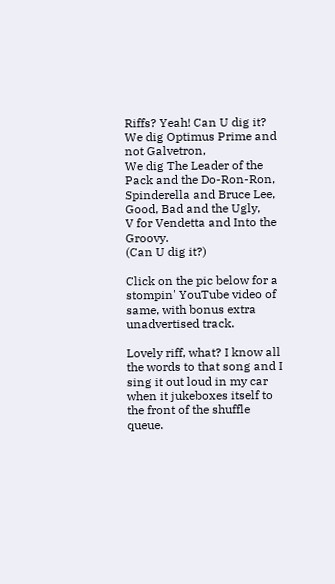Riffs? Yeah! Can U dig it?
We dig Optimus Prime and not Galvetron,
We dig The Leader of the Pack and the Do-Ron-Ron,
Spinderella and Bruce Lee, Good, Bad and the Ugly,
V for Vendetta and Into the Groovy.
(Can U dig it?)

Click on the pic below for a stompin' YouTube video of same, with bonus extra unadvertised track.

Lovely riff, what? I know all the words to that song and I sing it out loud in my car when it jukeboxes itself to the front of the shuffle queue.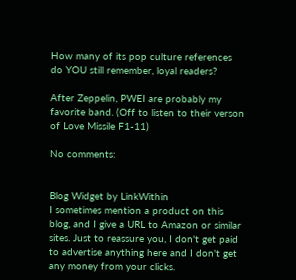How many of its pop culture references do YOU still remember, loyal readers?

After Zeppelin, PWEI are probably my favorite band. (Off to listen to their verson of Love Missile F1-11)

No comments:


Blog Widget by LinkWithin
I sometimes mention a product on this blog, and I give a URL to Amazon or similar sites. Just to reassure you, I don't get paid to advertise anything here and I don't get any money from your clicks.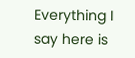Everything I say here is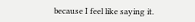because I feel like saying it.